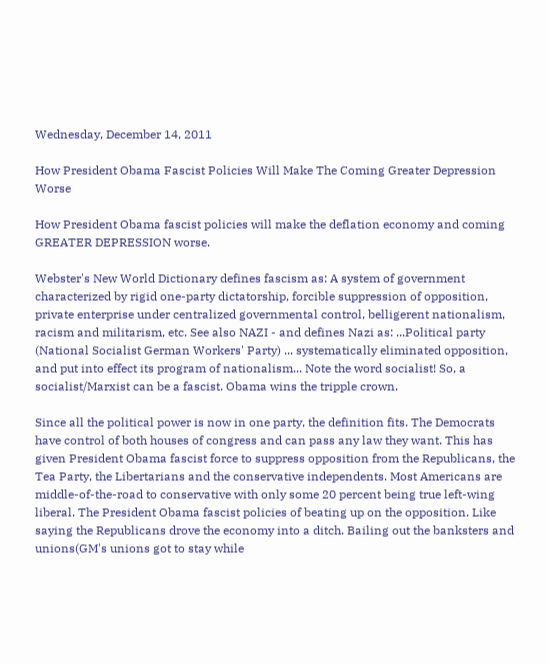Wednesday, December 14, 2011

How President Obama Fascist Policies Will Make The Coming Greater Depression Worse

How President Obama fascist policies will make the deflation economy and coming GREATER DEPRESSION worse.

Webster's New World Dictionary defines fascism as: A system of government characterized by rigid one-party dictatorship, forcible suppression of opposition, private enterprise under centralized governmental control, belligerent nationalism, racism and militarism, etc. See also NAZI - and defines Nazi as: ...Political party (National Socialist German Workers' Party) ... systematically eliminated opposition, and put into effect its program of nationalism... Note the word socialist! So, a socialist/Marxist can be a fascist. Obama wins the tripple crown.

Since all the political power is now in one party, the definition fits. The Democrats have control of both houses of congress and can pass any law they want. This has given President Obama fascist force to suppress opposition from the Republicans, the Tea Party, the Libertarians and the conservative independents. Most Americans are middle-of-the-road to conservative with only some 20 percent being true left-wing liberal. The President Obama fascist policies of beating up on the opposition. Like saying the Republicans drove the economy into a ditch. Bailing out the banksters and unions(GM's unions got to stay while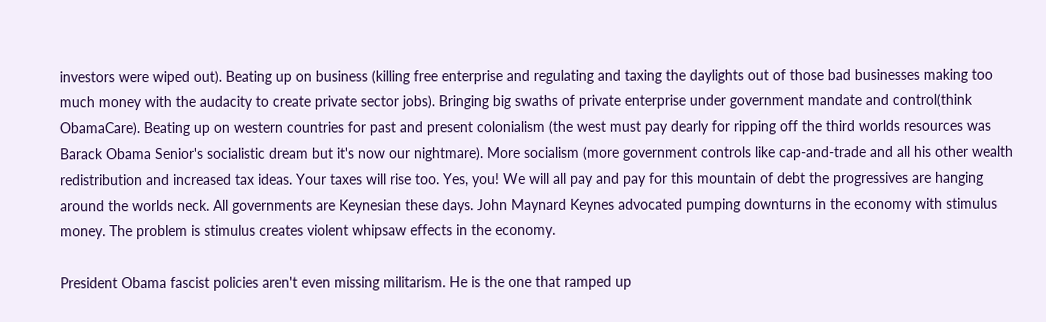investors were wiped out). Beating up on business (killing free enterprise and regulating and taxing the daylights out of those bad businesses making too much money with the audacity to create private sector jobs). Bringing big swaths of private enterprise under government mandate and control(think ObamaCare). Beating up on western countries for past and present colonialism (the west must pay dearly for ripping off the third worlds resources was Barack Obama Senior's socialistic dream but it's now our nightmare). More socialism (more government controls like cap-and-trade and all his other wealth redistribution and increased tax ideas. Your taxes will rise too. Yes, you! We will all pay and pay for this mountain of debt the progressives are hanging around the worlds neck. All governments are Keynesian these days. John Maynard Keynes advocated pumping downturns in the economy with stimulus money. The problem is stimulus creates violent whipsaw effects in the economy.

President Obama fascist policies aren't even missing militarism. He is the one that ramped up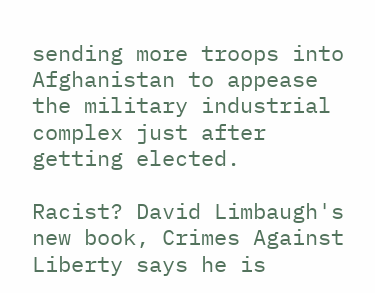sending more troops into Afghanistan to appease the military industrial complex just after getting elected.

Racist? David Limbaugh's new book, Crimes Against Liberty says he is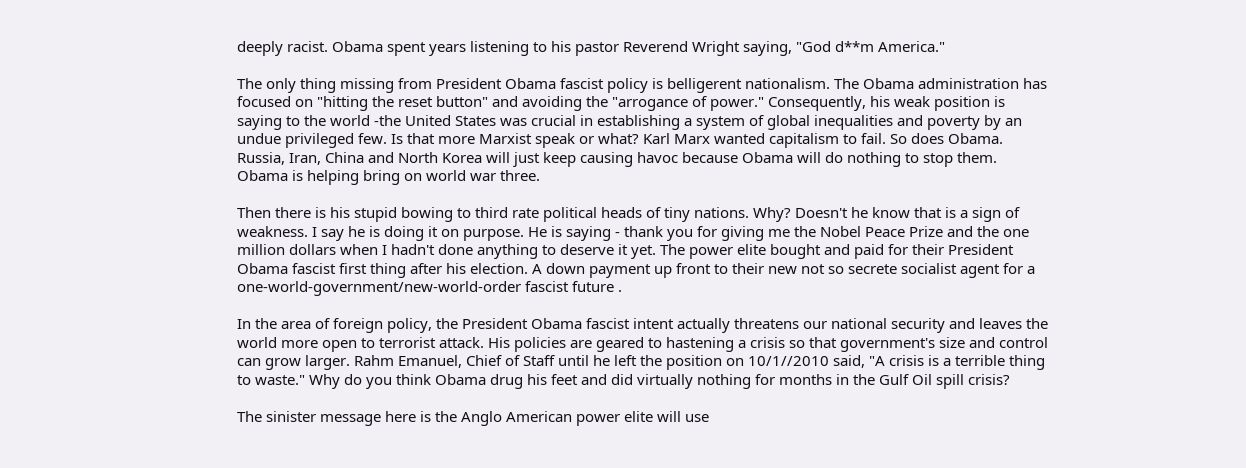deeply racist. Obama spent years listening to his pastor Reverend Wright saying, "God d**m America."

The only thing missing from President Obama fascist policy is belligerent nationalism. The Obama administration has focused on "hitting the reset button" and avoiding the "arrogance of power." Consequently, his weak position is saying to the world -the United States was crucial in establishing a system of global inequalities and poverty by an undue privileged few. Is that more Marxist speak or what? Karl Marx wanted capitalism to fail. So does Obama. Russia, Iran, China and North Korea will just keep causing havoc because Obama will do nothing to stop them. Obama is helping bring on world war three.

Then there is his stupid bowing to third rate political heads of tiny nations. Why? Doesn't he know that is a sign of weakness. I say he is doing it on purpose. He is saying - thank you for giving me the Nobel Peace Prize and the one million dollars when I hadn't done anything to deserve it yet. The power elite bought and paid for their President Obama fascist first thing after his election. A down payment up front to their new not so secrete socialist agent for a one-world-government/new-world-order fascist future .

In the area of foreign policy, the President Obama fascist intent actually threatens our national security and leaves the world more open to terrorist attack. His policies are geared to hastening a crisis so that government's size and control can grow larger. Rahm Emanuel, Chief of Staff until he left the position on 10/1//2010 said, "A crisis is a terrible thing to waste." Why do you think Obama drug his feet and did virtually nothing for months in the Gulf Oil spill crisis?

The sinister message here is the Anglo American power elite will use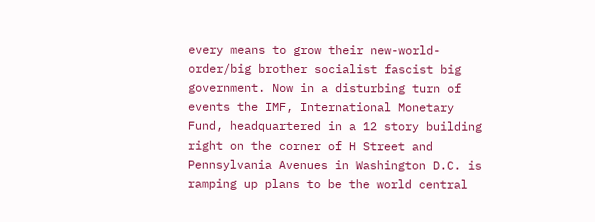every means to grow their new-world-order/big brother socialist fascist big government. Now in a disturbing turn of events the IMF, International Monetary Fund, headquartered in a 12 story building right on the corner of H Street and Pennsylvania Avenues in Washington D.C. is ramping up plans to be the world central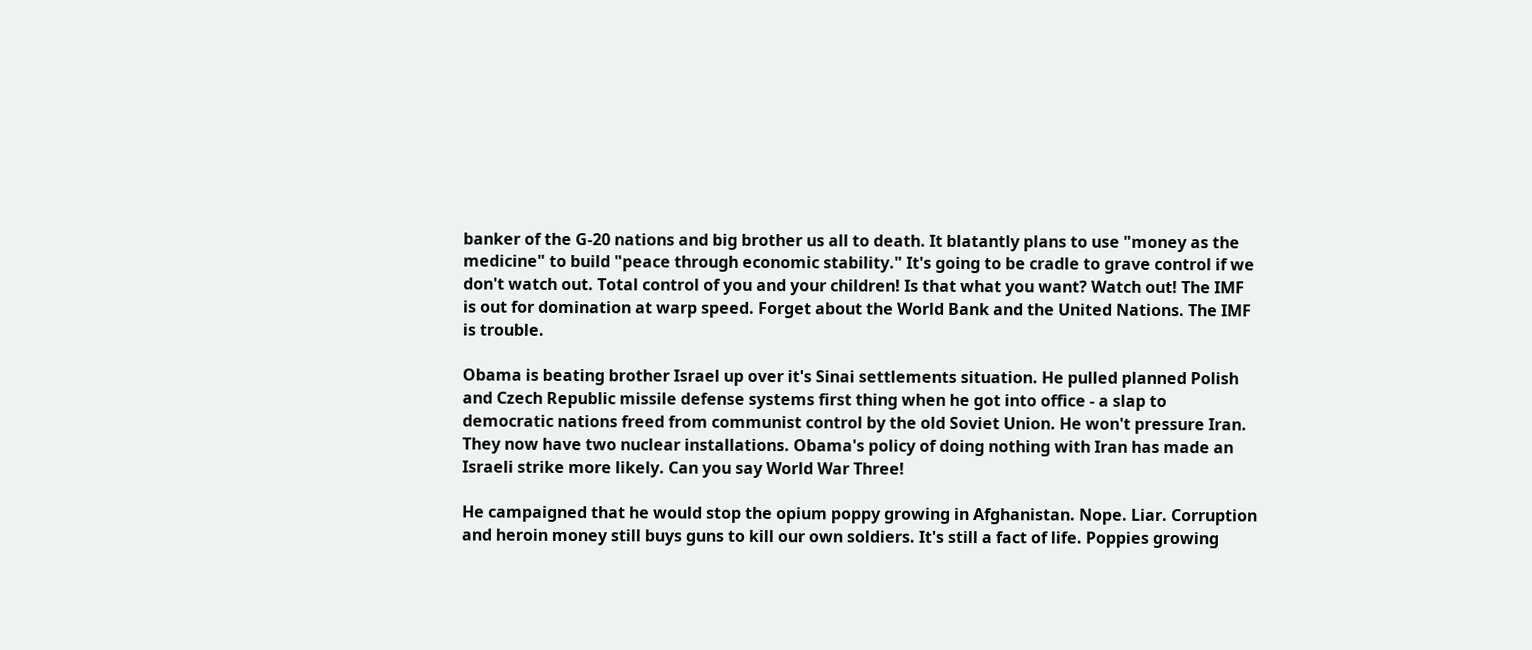banker of the G-20 nations and big brother us all to death. It blatantly plans to use "money as the medicine" to build "peace through economic stability." It's going to be cradle to grave control if we don't watch out. Total control of you and your children! Is that what you want? Watch out! The IMF is out for domination at warp speed. Forget about the World Bank and the United Nations. The IMF is trouble.

Obama is beating brother Israel up over it's Sinai settlements situation. He pulled planned Polish and Czech Republic missile defense systems first thing when he got into office - a slap to democratic nations freed from communist control by the old Soviet Union. He won't pressure Iran. They now have two nuclear installations. Obama's policy of doing nothing with Iran has made an Israeli strike more likely. Can you say World War Three!

He campaigned that he would stop the opium poppy growing in Afghanistan. Nope. Liar. Corruption and heroin money still buys guns to kill our own soldiers. It's still a fact of life. Poppies growing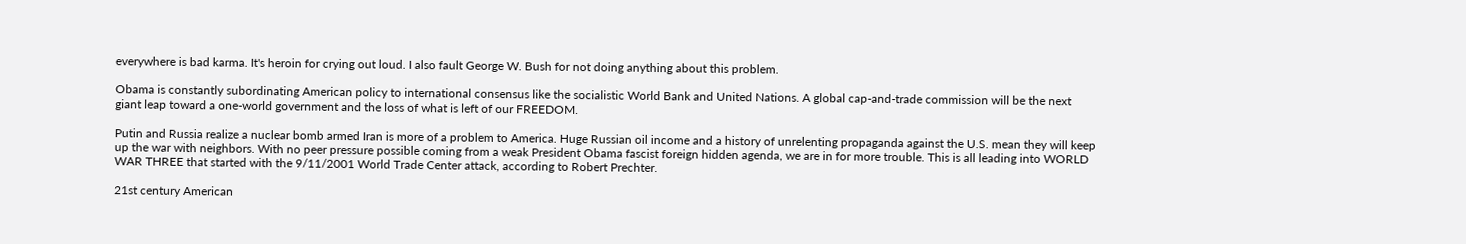everywhere is bad karma. It's heroin for crying out loud. I also fault George W. Bush for not doing anything about this problem.

Obama is constantly subordinating American policy to international consensus like the socialistic World Bank and United Nations. A global cap-and-trade commission will be the next giant leap toward a one-world government and the loss of what is left of our FREEDOM.

Putin and Russia realize a nuclear bomb armed Iran is more of a problem to America. Huge Russian oil income and a history of unrelenting propaganda against the U.S. mean they will keep up the war with neighbors. With no peer pressure possible coming from a weak President Obama fascist foreign hidden agenda, we are in for more trouble. This is all leading into WORLD WAR THREE that started with the 9/11/2001 World Trade Center attack, according to Robert Prechter.

21st century American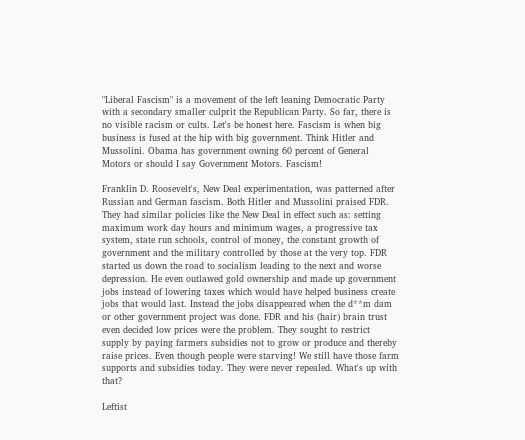"Liberal Fascism" is a movement of the left leaning Democratic Party with a secondary smaller culprit the Republican Party. So far, there is no visible racism or cults. Let's be honest here. Fascism is when big business is fused at the hip with big government. Think Hitler and Mussolini. Obama has government owning 60 percent of General Motors or should I say Government Motors. Fascism!

Franklin D. Roosevelt's, New Deal experimentation, was patterned after Russian and German fascism. Both Hitler and Mussolini praised FDR. They had similar policies like the New Deal in effect such as: setting maximum work day hours and minimum wages, a progressive tax system, state run schools, control of money, the constant growth of government and the military controlled by those at the very top. FDR started us down the road to socialism leading to the next and worse depression. He even outlawed gold ownership and made up government jobs instead of lowering taxes which would have helped business create jobs that would last. Instead the jobs disappeared when the d**m dam or other government project was done. FDR and his (hair) brain trust even decided low prices were the problem. They sought to restrict supply by paying farmers subsidies not to grow or produce and thereby raise prices. Even though people were starving! We still have those farm supports and subsidies today. They were never repealed. What's up with that?

Leftist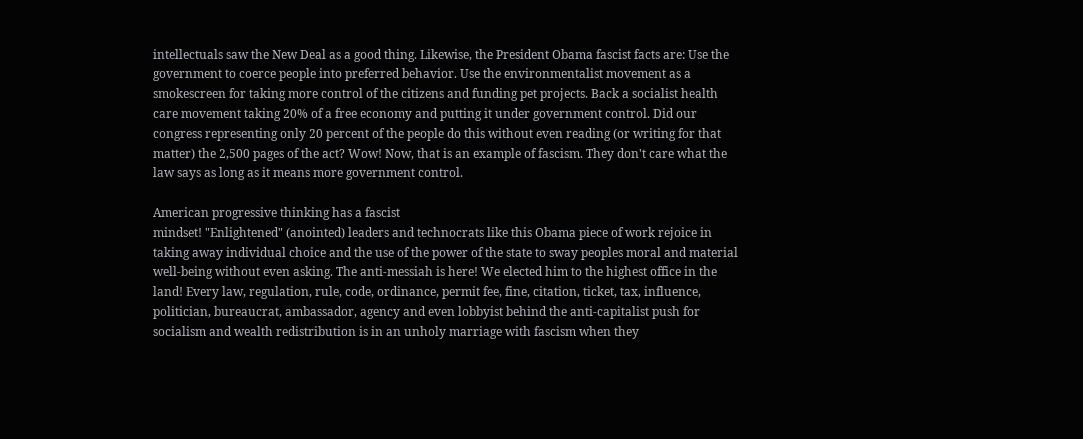intellectuals saw the New Deal as a good thing. Likewise, the President Obama fascist facts are: Use the government to coerce people into preferred behavior. Use the environmentalist movement as a smokescreen for taking more control of the citizens and funding pet projects. Back a socialist health care movement taking 20% of a free economy and putting it under government control. Did our congress representing only 20 percent of the people do this without even reading (or writing for that matter) the 2,500 pages of the act? Wow! Now, that is an example of fascism. They don't care what the law says as long as it means more government control.

American progressive thinking has a fascist
mindset! "Enlightened" (anointed) leaders and technocrats like this Obama piece of work rejoice in taking away individual choice and the use of the power of the state to sway peoples moral and material well-being without even asking. The anti-messiah is here! We elected him to the highest office in the land! Every law, regulation, rule, code, ordinance, permit fee, fine, citation, ticket, tax, influence, politician, bureaucrat, ambassador, agency and even lobbyist behind the anti-capitalist push for socialism and wealth redistribution is in an unholy marriage with fascism when they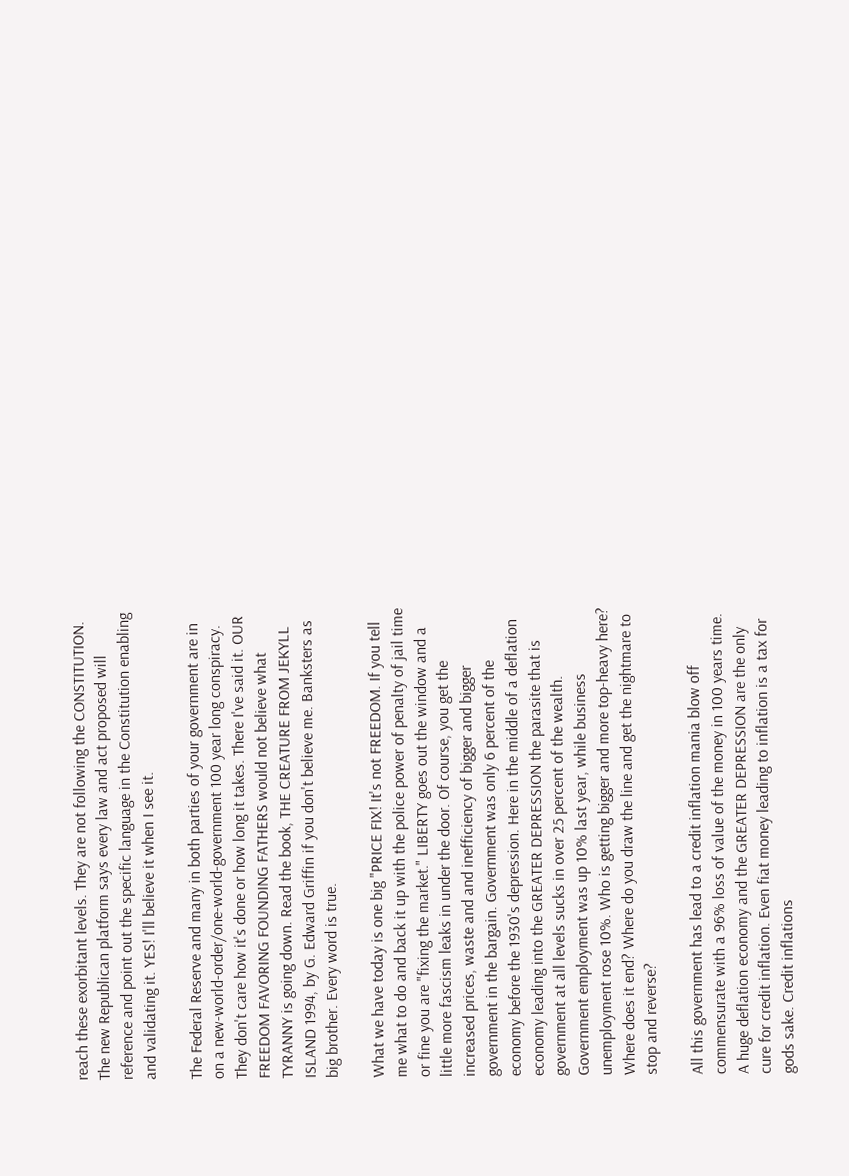reach these exorbitant levels. They are not following the CONSTITUTION. The new Republican platform says every law and act proposed will reference and point out the specific language in the Constitution enabling and validating it. YES! I'll believe it when I see it.

The Federal Reserve and many in both parties of your government are in on a new-world-order/one-world-government 100 year long conspiracy. They don't care how it's done or how long it takes. There I've said it. OUR FREEDOM FAVORING FOUNDING FATHERS would not believe what TYRANNY is going down. Read the book, THE CREATURE FROM JEKYLL ISLAND 1994, by G. Edward Griffin if you don't believe me. Banksters as big brother. Every word is true.

What we have today is one big "PRICE FIX! It's not FREEDOM. If you tell me what to do and back it up with the police power of penalty of jail time or fine you are "fixing the market." LIBERTY goes out the window and a little more fascism leaks in under the door. Of course, you get the increased prices, waste and and inefficiency of bigger and bigger government in the bargain. Government was only 6 percent of the economy before the 1930's depression. Here in the middle of a deflation economy leading into the GREATER DEPRESSION the parasite that is government at all levels sucks in over 25 percent of the wealth. Government employment was up 10% last year, while business unemployment rose 10%. Who is getting bigger and more top-heavy here? Where does it end? Where do you draw the line and get the nightmare to stop and reverse?

All this government has lead to a credit inflation mania blow off commensurate with a 96% loss of value of the money in 100 years time. A huge deflation economy and the GREATER DEPRESSION are the only cure for credit inflation. Even fiat money leading to inflation is a tax for gods sake. Credit inflations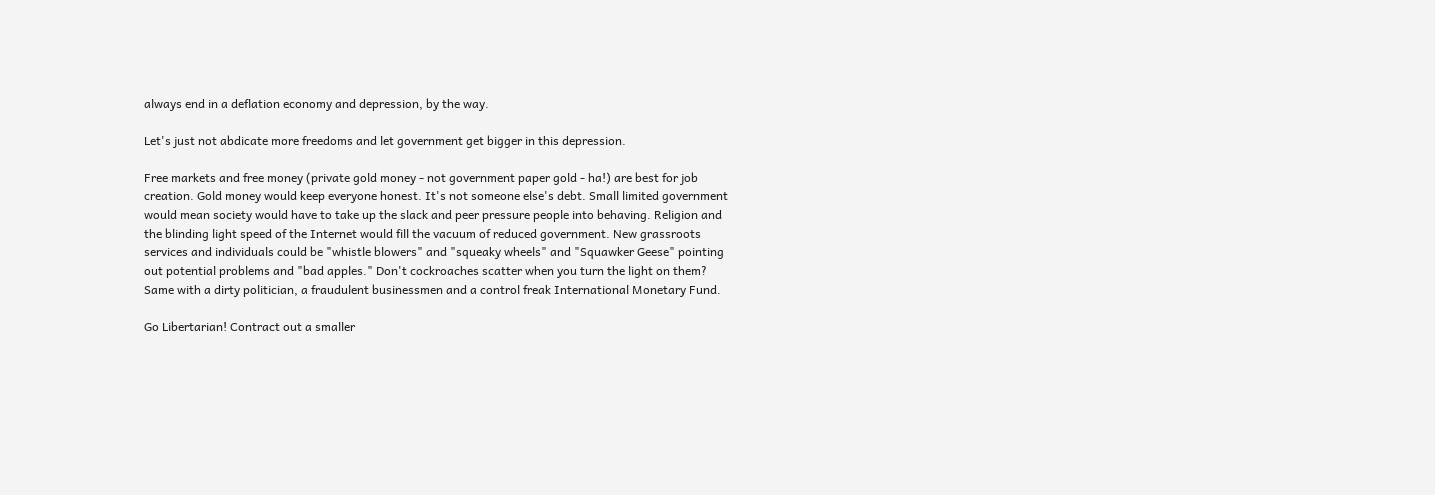always end in a deflation economy and depression, by the way.

Let's just not abdicate more freedoms and let government get bigger in this depression.

Free markets and free money (private gold money - not government paper gold - ha!) are best for job creation. Gold money would keep everyone honest. It's not someone else's debt. Small limited government would mean society would have to take up the slack and peer pressure people into behaving. Religion and the blinding light speed of the Internet would fill the vacuum of reduced government. New grassroots services and individuals could be "whistle blowers" and "squeaky wheels" and "Squawker Geese" pointing out potential problems and "bad apples." Don't cockroaches scatter when you turn the light on them? Same with a dirty politician, a fraudulent businessmen and a control freak International Monetary Fund.

Go Libertarian! Contract out a smaller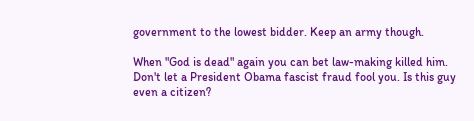government to the lowest bidder. Keep an army though.

When "God is dead" again you can bet law-making killed him. Don't let a President Obama fascist fraud fool you. Is this guy even a citizen?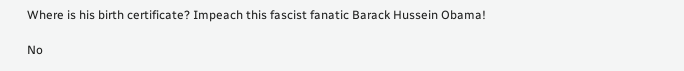Where is his birth certificate? Impeach this fascist fanatic Barack Hussein Obama!

No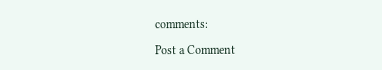comments:

Post a Comment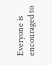Everyone is encouraged to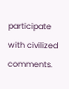participate with civilized comments.